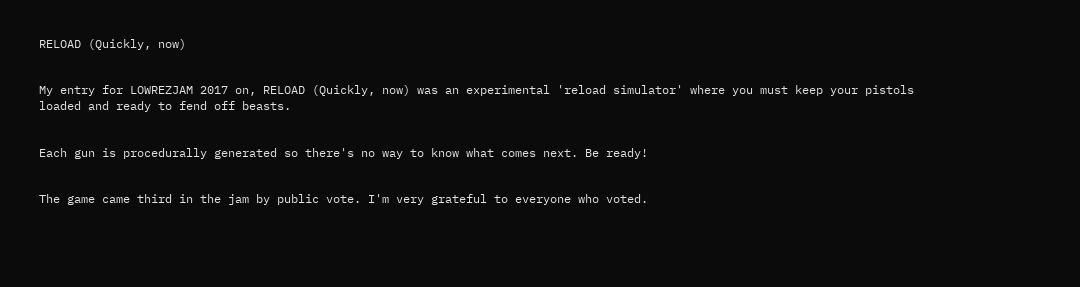RELOAD (Quickly, now)


My entry for LOWREZJAM 2017 on, RELOAD (Quickly, now) was an experimental 'reload simulator' where you must keep your pistols loaded and ready to fend off beasts.


Each gun is procedurally generated so there's no way to know what comes next. Be ready!


The game came third in the jam by public vote. I'm very grateful to everyone who voted.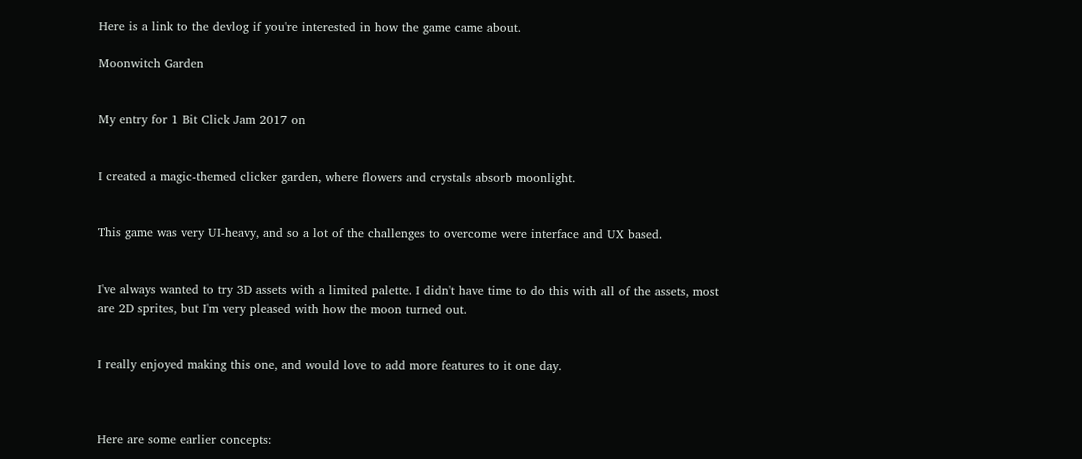Here is a link to the devlog if you're interested in how the game came about.

Moonwitch Garden


My entry for 1 Bit Click Jam 2017 on


I created a magic-themed clicker garden, where flowers and crystals absorb moonlight.


This game was very UI-heavy, and so a lot of the challenges to overcome were interface and UX based.


I've always wanted to try 3D assets with a limited palette. I didn't have time to do this with all of the assets, most are 2D sprites, but I'm very pleased with how the moon turned out.


I really enjoyed making this one, and would love to add more features to it one day.



Here are some earlier concepts: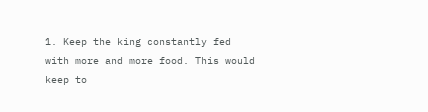1. Keep the king constantly fed with more and more food. This would keep to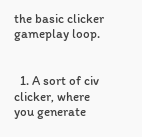the basic clicker gameplay loop.


  1. A sort of civ clicker, where you generate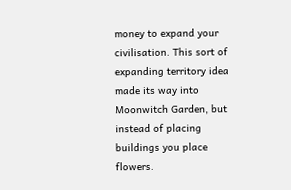money to expand your civilisation. This sort of expanding territory idea made its way into Moonwitch Garden, but instead of placing buildings you place flowers.